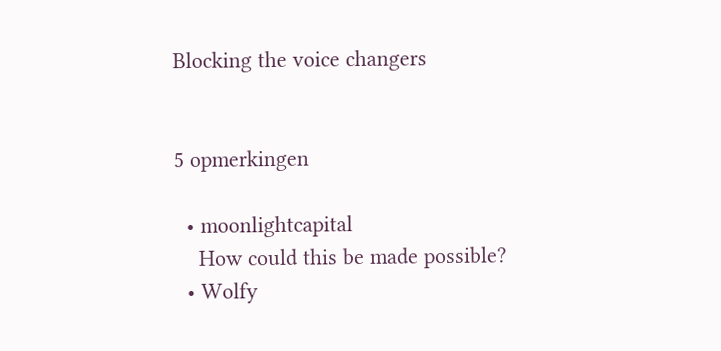Blocking the voice changers


5 opmerkingen

  • moonlightcapital
    How could this be made possible?
  • Wolfy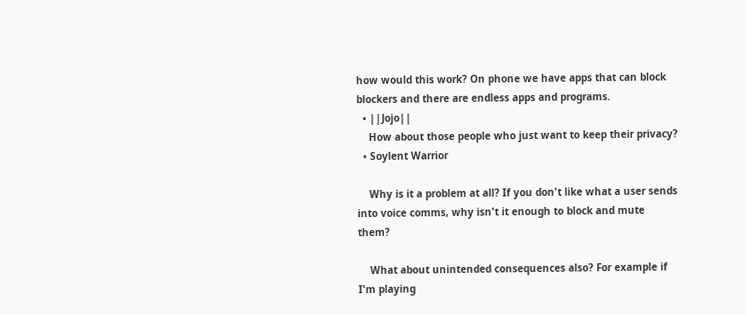how would this work? On phone we have apps that can block blockers and there are endless apps and programs.
  • ||Jojo||
    How about those people who just want to keep their privacy?
  • Soylent Warrior

    Why is it a problem at all? If you don't like what a user sends into voice comms, why isn't it enough to block and mute them?

    What about unintended consequences also? For example if I'm playing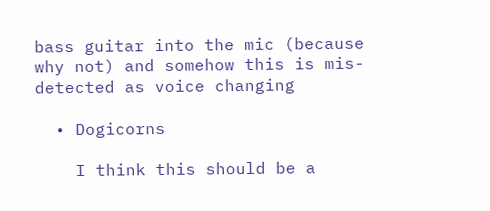bass guitar into the mic (because why not) and somehow this is mis-detected as voice changing

  • Dogicorns

    I think this should be a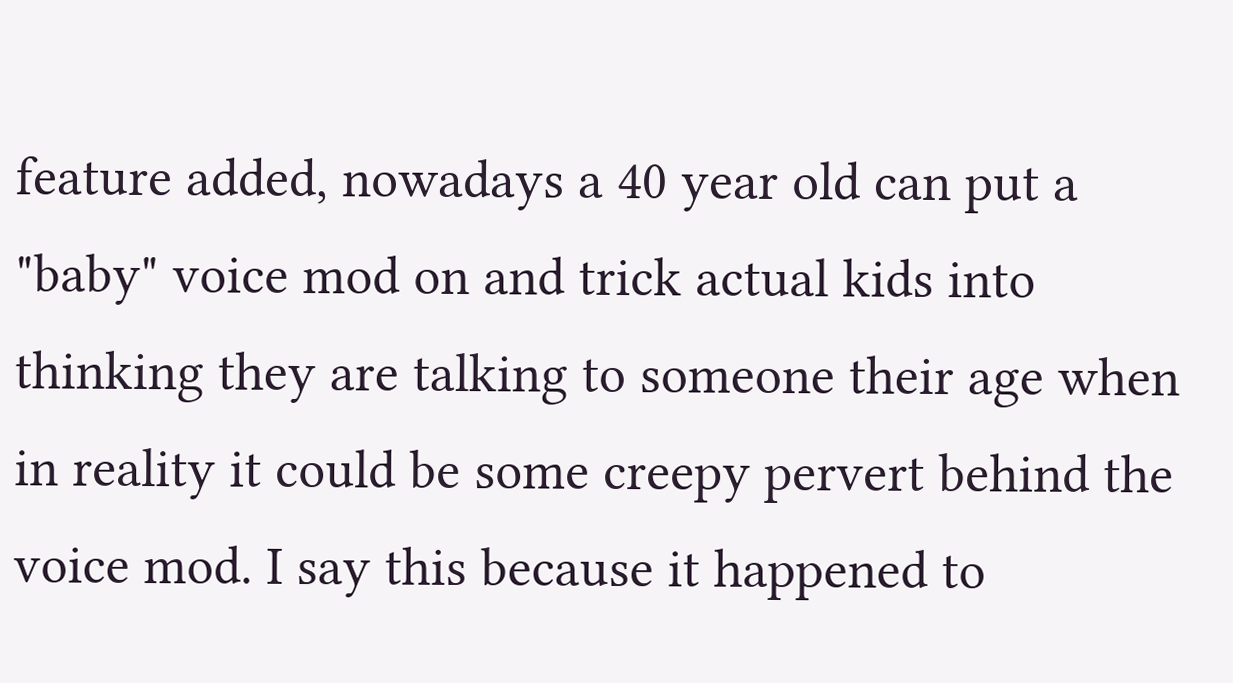feature added, nowadays a 40 year old can put a "baby" voice mod on and trick actual kids into thinking they are talking to someone their age when in reality it could be some creepy pervert behind the voice mod. I say this because it happened to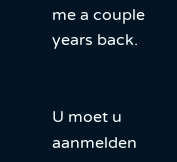me a couple years back.


U moet u aanmelden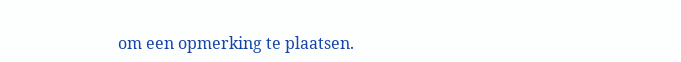om een opmerking te plaatsen.